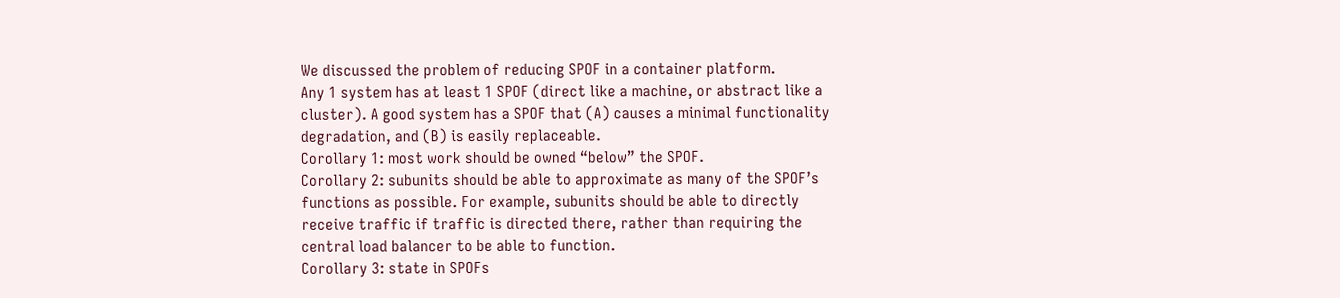We discussed the problem of reducing SPOF in a container platform.
Any 1 system has at least 1 SPOF (direct like a machine, or abstract like a cluster). A good system has a SPOF that (A) causes a minimal functionality degradation, and (B) is easily replaceable.
Corollary 1: most work should be owned “below” the SPOF.
Corollary 2: subunits should be able to approximate as many of the SPOF’s functions as possible. For example, subunits should be able to directly receive traffic if traffic is directed there, rather than requiring the central load balancer to be able to function.
Corollary 3: state in SPOFs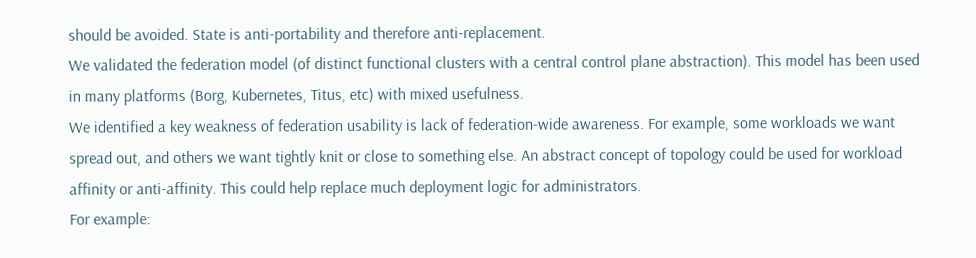should be avoided. State is anti-portability and therefore anti-replacement.
We validated the federation model (of distinct functional clusters with a central control plane abstraction). This model has been used in many platforms (Borg, Kubernetes, Titus, etc) with mixed usefulness.
We identified a key weakness of federation usability is lack of federation-wide awareness. For example, some workloads we want spread out, and others we want tightly knit or close to something else. An abstract concept of topology could be used for workload affinity or anti-affinity. This could help replace much deployment logic for administrators.
For example: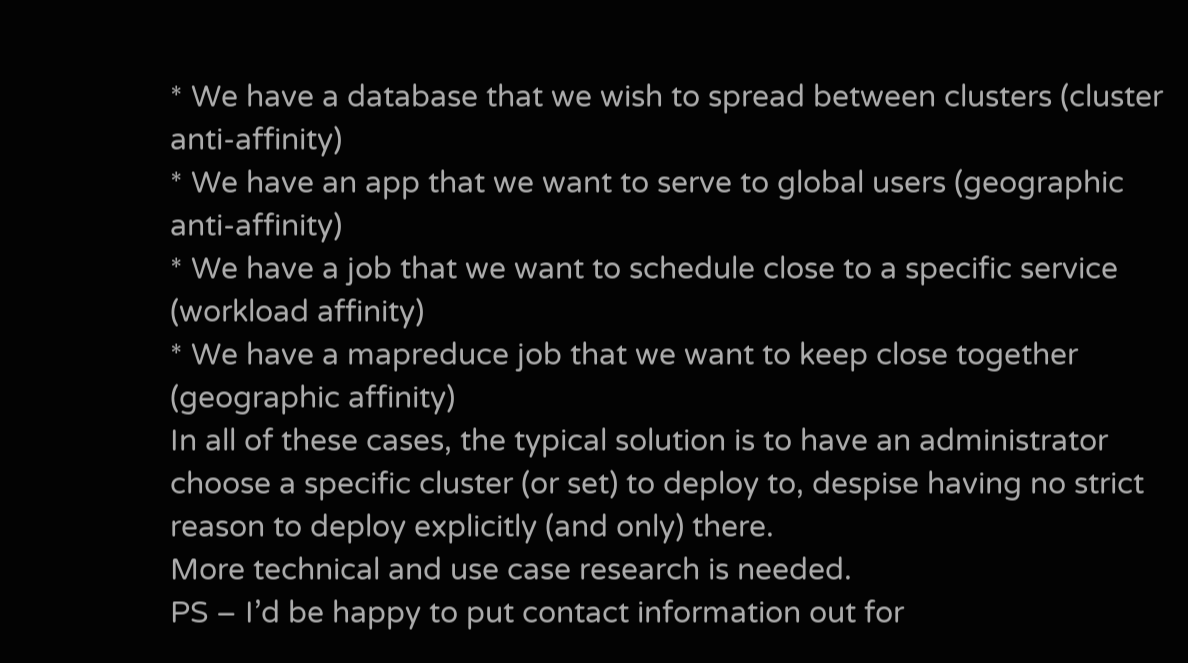* We have a database that we wish to spread between clusters (cluster anti-affinity)
* We have an app that we want to serve to global users (geographic anti-affinity)
* We have a job that we want to schedule close to a specific service (workload affinity)
* We have a mapreduce job that we want to keep close together (geographic affinity)
In all of these cases, the typical solution is to have an administrator choose a specific cluster (or set) to deploy to, despise having no strict reason to deploy explicitly (and only) there.
More technical and use case research is needed.
PS – I’d be happy to put contact information out for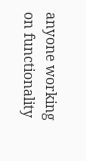anyone working on functionality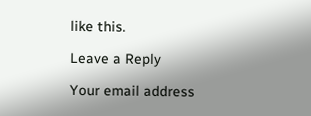like this.

Leave a Reply

Your email address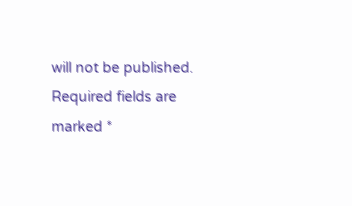will not be published. Required fields are marked *